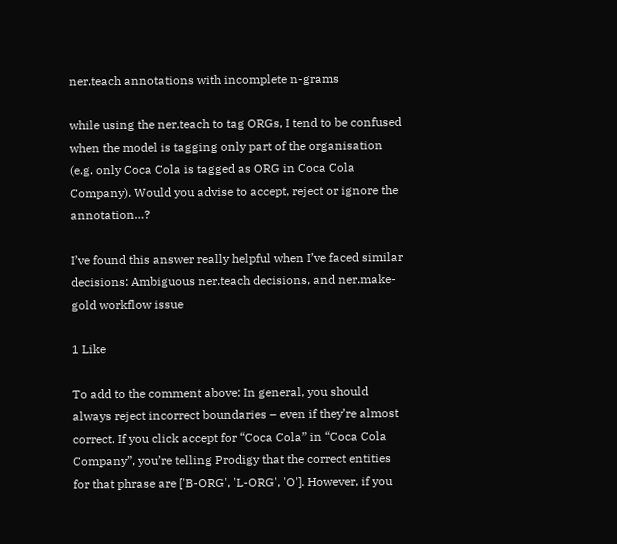ner.teach annotations with incomplete n-grams

while using the ner.teach to tag ORGs, I tend to be confused when the model is tagging only part of the organisation (e.g. only Coca Cola is tagged as ORG in Coca Cola Company). Would you advise to accept, reject or ignore the annotation…?

I’ve found this answer really helpful when I’ve faced similar decisions: Ambiguous ner.teach decisions, and ner.make-gold workflow issue

1 Like

To add to the comment above: In general, you should always reject incorrect boundaries – even if they’re almost correct. If you click accept for “Coca Cola” in “Coca Cola Company”, you’re telling Prodigy that the correct entities for that phrase are ['B-ORG', 'L-ORG', 'O']. However, if you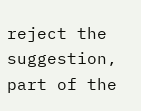reject the suggestion, part of the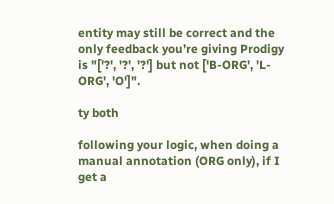entity may still be correct and the only feedback you’re giving Prodigy is "['?', '?', '?'] but not ['B-ORG', 'L-ORG', 'O']".

ty both

following your logic, when doing a manual annotation (ORG only), if I get a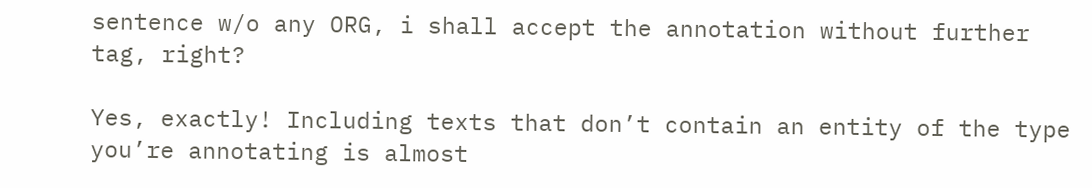sentence w/o any ORG, i shall accept the annotation without further tag, right?

Yes, exactly! Including texts that don’t contain an entity of the type you’re annotating is almost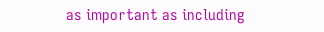as important as including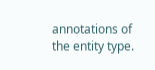annotations of the entity type.